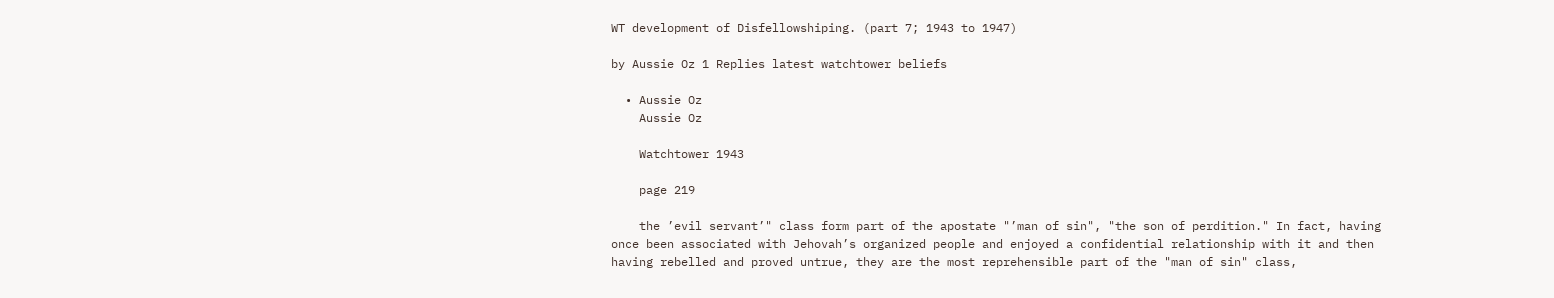WT development of Disfellowshiping. (part 7; 1943 to 1947)

by Aussie Oz 1 Replies latest watchtower beliefs

  • Aussie Oz
    Aussie Oz

    Watchtower 1943

    page 219

    the ’evil servant’" class form part of the apostate "’man of sin", "the son of perdition." In fact, having once been associated with Jehovah’s organized people and enjoyed a confidential relationship with it and then having rebelled and proved untrue, they are the most reprehensible part of the "man of sin" class,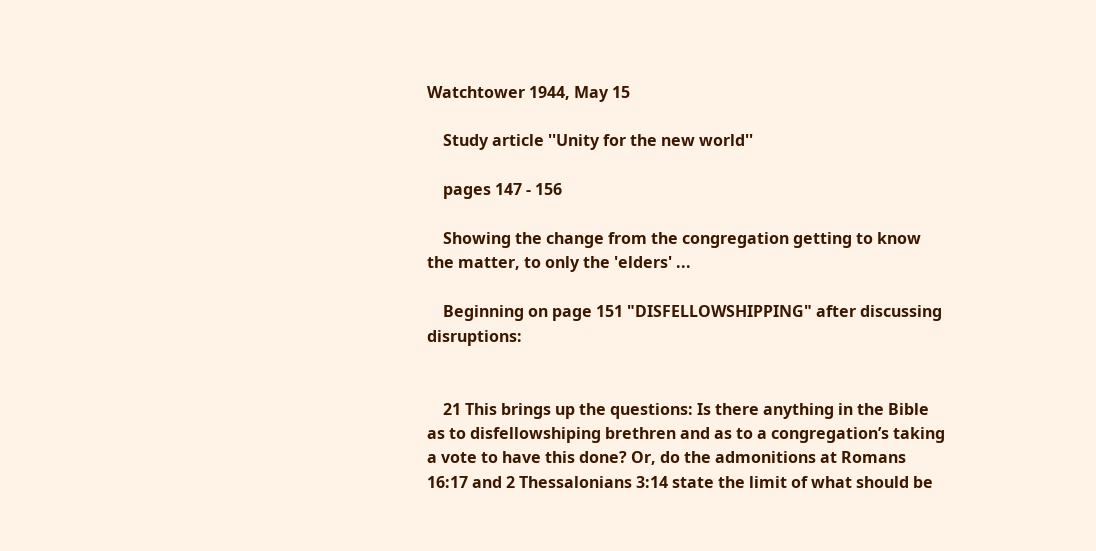Watchtower 1944, May 15

    Study article ''Unity for the new world''

    pages 147 - 156

    Showing the change from the congregation getting to know the matter, to only the 'elders' ...

    Beginning on page 151 "DISFELLOWSHIPPING" after discussing disruptions:


    21 This brings up the questions: Is there anything in the Bible as to disfellowshiping brethren and as to a congregation’s taking a vote to have this done? Or, do the admonitions at Romans 16:17 and 2 Thessalonians 3:14 state the limit of what should be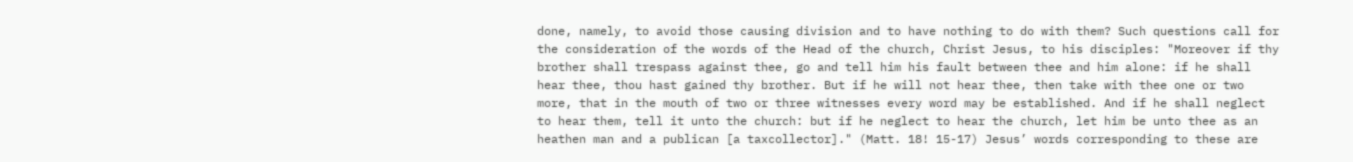done, namely, to avoid those causing division and to have nothing to do with them? Such questions call for the consideration of the words of the Head of the church, Christ Jesus, to his disciples: "Moreover if thy brother shall trespass against thee, go and tell him his fault between thee and him alone: if he shall hear thee, thou hast gained thy brother. But if he will not hear thee, then take with thee one or two more, that in the mouth of two or three witnesses every word may be established. And if he shall neglect to hear them, tell it unto the church: but if he neglect to hear the church, let him be unto thee as an heathen man and a publican [a taxcollector]." (Matt. 18! 15-17) Jesus’ words corresponding to these are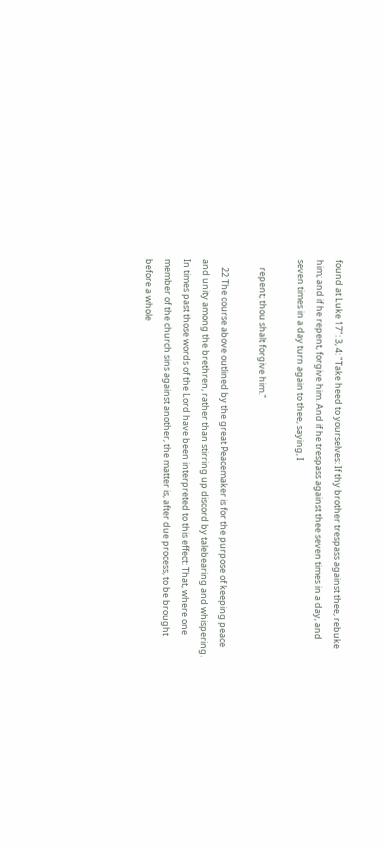found at Luke 17": 3, 4: "Take heed to yourselves: If thy brother trespass against thee, rebuke him; and if he repent, forgive him. And if he trespass against thee seven times in a day, and seven times in a day turn again to thee, saying, I

    repent; thou shalt forgive him."

    22 The course above outlined by the great Peacemaker is for the purpose of keeping peace and unity among the brethren, rather than stirring up discord by talebearing and whispering. In times past those words of the Lord have been interpreted to this effect: That, where one member of the church sins against another, the matter is, after due process, to be brought before a whole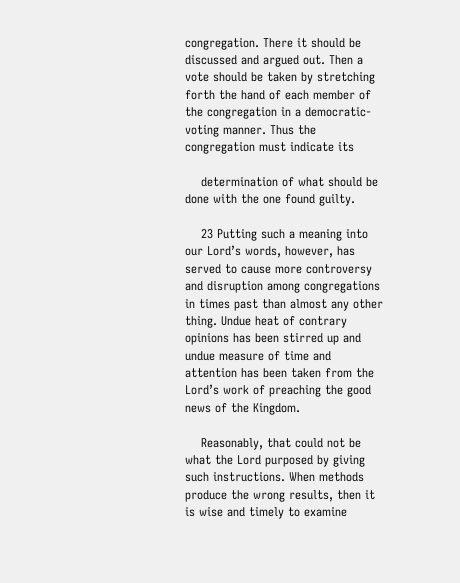congregation. There it should be discussed and argued out. Then a vote should be taken by stretching forth the hand of each member of the congregation in a democratic-voting manner. Thus the congregation must indicate its

    determination of what should be done with the one found guilty.

    23 Putting such a meaning into our Lord’s words, however, has served to cause more controversy and disruption among congregations in times past than almost any other thing. Undue heat of contrary opinions has been stirred up and undue measure of time and attention has been taken from the Lord’s work of preaching the good news of the Kingdom.

    Reasonably, that could not be what the Lord purposed by giving such instructions. When methods produce the wrong results, then it is wise and timely to examine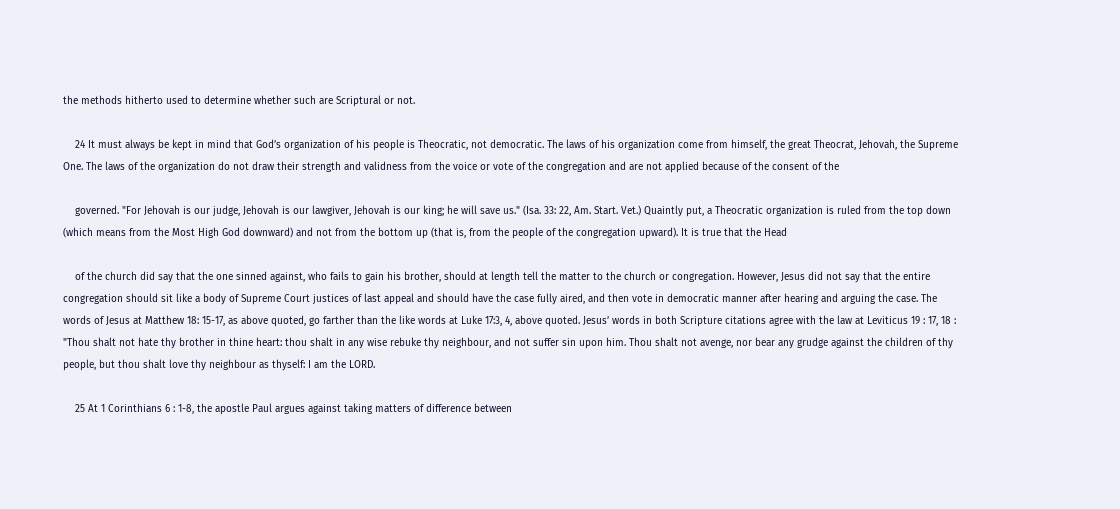the methods hitherto used to determine whether such are Scriptural or not.

    24 It must always be kept in mind that God’s organization of his people is Theocratic, not democratic. The laws of his organization come from himself, the great Theocrat, Jehovah, the Supreme One. The laws of the organization do not draw their strength and validness from the voice or vote of the congregation and are not applied because of the consent of the

    governed. "For Jehovah is our judge, Jehovah is our lawgiver, Jehovah is our king; he will save us." (Isa. 33: 22, Am. Start. Vet.) Quaintly put, a Theocratic organization is ruled from the top down (which means from the Most High God downward) and not from the bottom up (that is, from the people of the congregation upward). It is true that the Head

    of the church did say that the one sinned against, who fails to gain his brother, should at length tell the matter to the church or congregation. However, Jesus did not say that the entire congregation should sit like a body of Supreme Court justices of last appeal and should have the case fully aired, and then vote in democratic manner after hearing and arguing the case. The words of Jesus at Matthew 18: 15-17, as above quoted, go farther than the like words at Luke 17:3, 4, above quoted. Jesus’ words in both Scripture citations agree with the law at Leviticus 19 : 17, 18 : "Thou shalt not hate thy brother in thine heart: thou shalt in any wise rebuke thy neighbour, and not suffer sin upon him. Thou shalt not avenge, nor bear any grudge against the children of thy people, but thou shalt love thy neighbour as thyself: I am the LORD.

    25 At 1 Corinthians 6 : 1-8, the apostle Paul argues against taking matters of difference between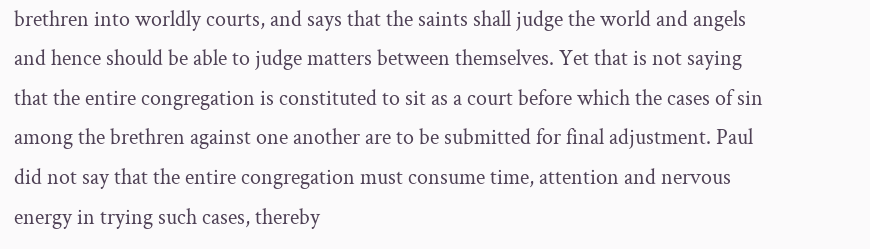brethren into worldly courts, and says that the saints shall judge the world and angels and hence should be able to judge matters between themselves. Yet that is not saying that the entire congregation is constituted to sit as a court before which the cases of sin among the brethren against one another are to be submitted for final adjustment. Paul did not say that the entire congregation must consume time, attention and nervous energy in trying such cases, thereby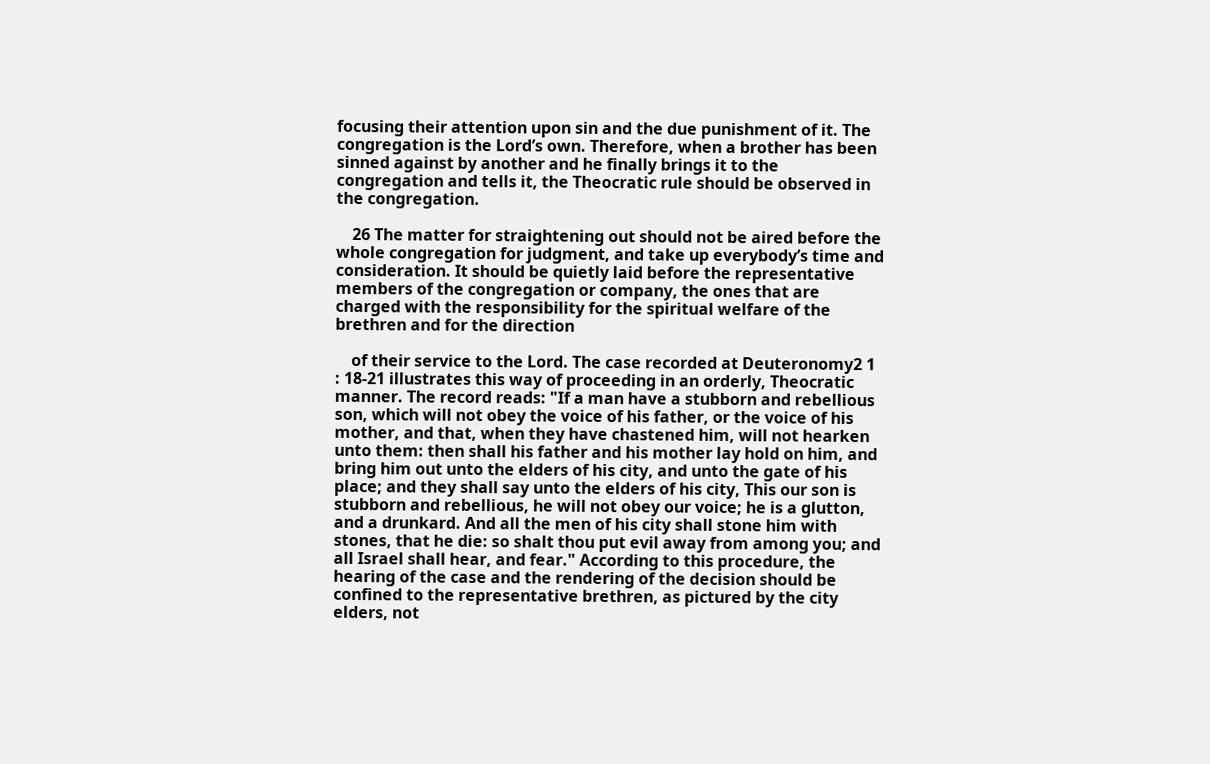focusing their attention upon sin and the due punishment of it. The congregation is the Lord’s own. Therefore, when a brother has been sinned against by another and he finally brings it to the congregation and tells it, the Theocratic rule should be observed in the congregation.

    26 The matter for straightening out should not be aired before the whole congregation for judgment, and take up everybody’s time and consideration. It should be quietly laid before the representative members of the congregation or company, the ones that are charged with the responsibility for the spiritual welfare of the brethren and for the direction

    of their service to the Lord. The case recorded at Deuteronomy2 1 : 18-21 illustrates this way of proceeding in an orderly, Theocratic manner. The record reads: "If a man have a stubborn and rebellious son, which will not obey the voice of his father, or the voice of his mother, and that, when they have chastened him, will not hearken unto them: then shall his father and his mother lay hold on him, and bring him out unto the elders of his city, and unto the gate of his place; and they shall say unto the elders of his city, This our son is stubborn and rebellious, he will not obey our voice; he is a glutton, and a drunkard. And all the men of his city shall stone him with stones, that he die: so shalt thou put evil away from among you; and all Israel shall hear, and fear." According to this procedure, the hearing of the case and the rendering of the decision should be confined to the representative brethren, as pictured by the city elders, not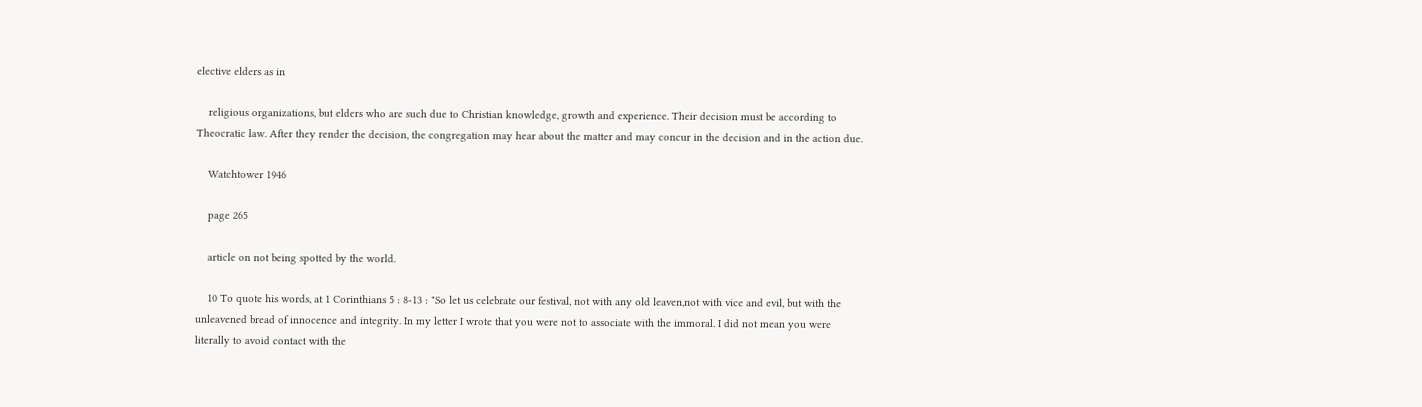elective elders as in

    religious organizations, but elders who are such due to Christian knowledge, growth and experience. Their decision must be according to Theocratic law. After they render the decision, the congregation may hear about the matter and may concur in the decision and in the action due.

    Watchtower 1946

    page 265

    article on not being spotted by the world.

    10 To quote his words, at 1 Corinthians 5 : 8-13 : "So let us celebrate our festival, not with any old leaven,not with vice and evil, but with the unleavened bread of innocence and integrity. In my letter I wrote that you were not to associate with the immoral. I did not mean you were literally to avoid contact with the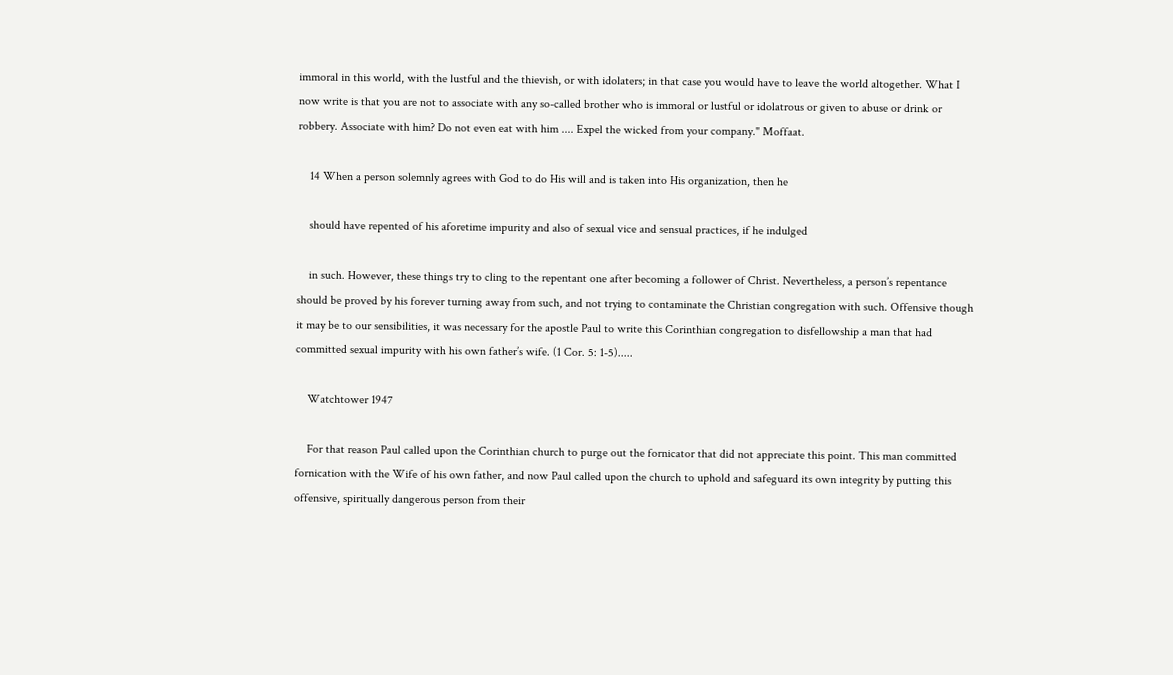immoral in this world, with the lustful and the thievish, or with idolaters; in that case you would have to leave the world altogether. What I now write is that you are not to associate with any so-called brother who is immoral or lustful or idolatrous or given to abuse or drink or robbery. Associate with him? Do not even eat with him .... Expel the wicked from your company." Moffaat.

    14 When a person solemnly agrees with God to do His will and is taken into His organization, then he

    should have repented of his aforetime impurity and also of sexual vice and sensual practices, if he indulged

    in such. However, these things try to cling to the repentant one after becoming a follower of Christ. Nevertheless, a person’s repentance should be proved by his forever turning away from such, and not trying to contaminate the Christian congregation with such. Offensive though it may be to our sensibilities, it was necessary for the apostle Paul to write this Corinthian congregation to disfellowship a man that had committed sexual impurity with his own father’s wife. (1 Cor. 5: 1-5).....

    Watchtower 1947

    For that reason Paul called upon the Corinthian church to purge out the fornicator that did not appreciate this point. This man committed fornication with the Wife of his own father, and now Paul called upon the church to uphold and safeguard its own integrity by putting this offensive, spiritually dangerous person from their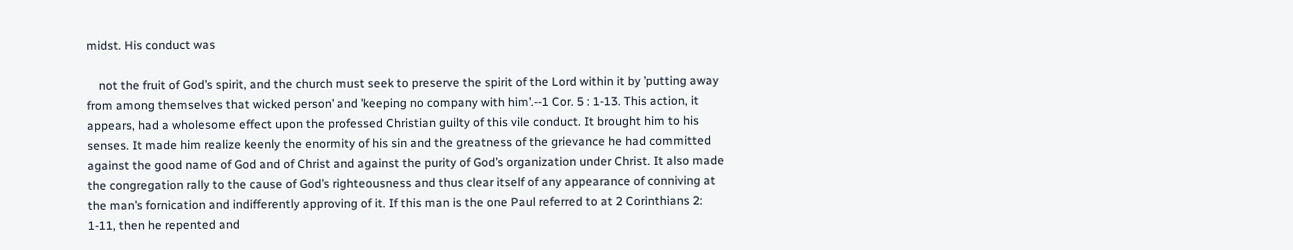midst. His conduct was

    not the fruit of God’s spirit, and the church must seek to preserve the spirit of the Lord within it by ’putting away from among themselves that wicked person’ and ’keeping no company with him’.--1 Cor. 5 : 1-13. This action, it appears, had a wholesome effect upon the professed Christian guilty of this vile conduct. It brought him to his senses. It made him realize keenly the enormity of his sin and the greatness of the grievance he had committed against the good name of God and of Christ and against the purity of God’s organization under Christ. It also made the congregation rally to the cause of God’s righteousness and thus clear itself of any appearance of conniving at the man’s fornication and indifferently approving of it. If this man is the one Paul referred to at 2 Corinthians 2: 1-11, then he repented and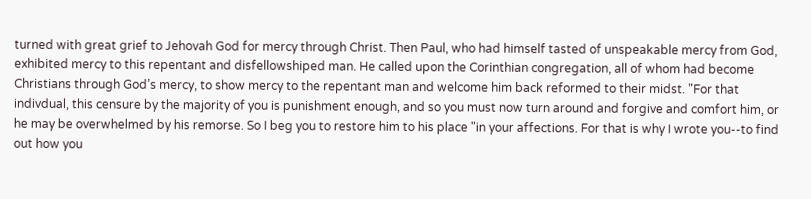turned with great grief to Jehovah God for mercy through Christ. Then Paul, who had himself tasted of unspeakable mercy from God, exhibited mercy to this repentant and disfellowshiped man. He called upon the Corinthian congregation, all of whom had become Christians through God’s mercy, to show mercy to the repentant man and welcome him back reformed to their midst. "For that indivdual, this censure by the majority of you is punishment enough, and so you must now turn around and forgive and comfort him, or he may be overwhelmed by his remorse. So I beg you to restore him to his place "in your affections. For that is why I wrote you--to find out how you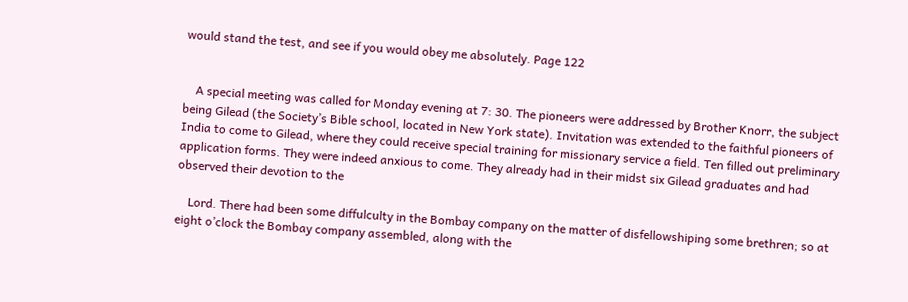would stand the test, and see if you would obey me absolutely. Page 122


    A special meeting was called for Monday evening at 7: 30. The pioneers were addressed by Brother Knorr, the subject being Gilead (the Society’s Bible school, located in New York state). Invitation was extended to the faithful pioneers of India to come to Gilead, where they could receive special training for missionary service a field. Ten filled out preliminary application forms. They were indeed anxious to come. They already had in their midst six Gilead graduates and had observed their devotion to the

    Lord. There had been some diffulculty in the Bombay company on the matter of disfellowshiping some brethren; so at eight o’clock the Bombay company assembled, along with the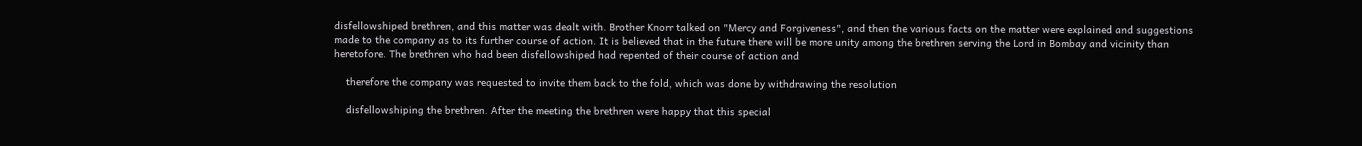disfellowshiped brethren, and this matter was dealt with. Brother Knorr talked on "Mercy and Forgiveness", and then the various facts on the matter were explained and suggestions made to the company as to its further course of action. It is believed that in the future there will be more unity among the brethren serving the Lord in Bombay and vicinity than heretofore. The brethren who had been disfellowshiped had repented of their course of action and

    therefore the company was requested to invite them back to the fold, which was done by withdrawing the resolution

    disfellowshiping the brethren. After the meeting the brethren were happy that this special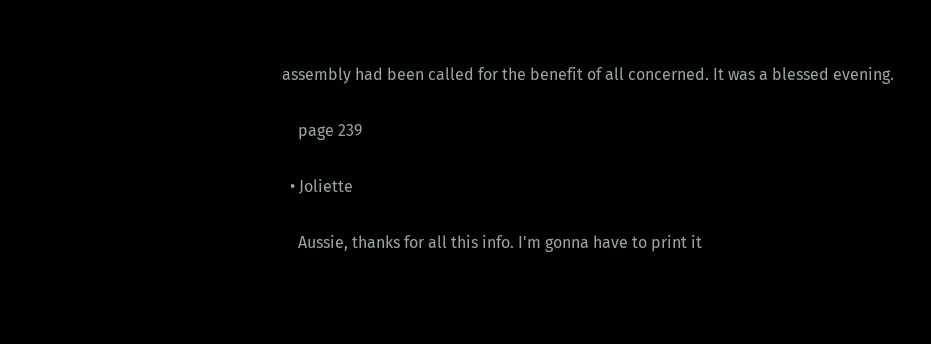assembly had been called for the benefit of all concerned. It was a blessed evening.

    page 239

  • Joliette

    Aussie, thanks for all this info. I'm gonna have to print it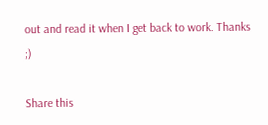out and read it when I get back to work. Thanks ;)

Share this